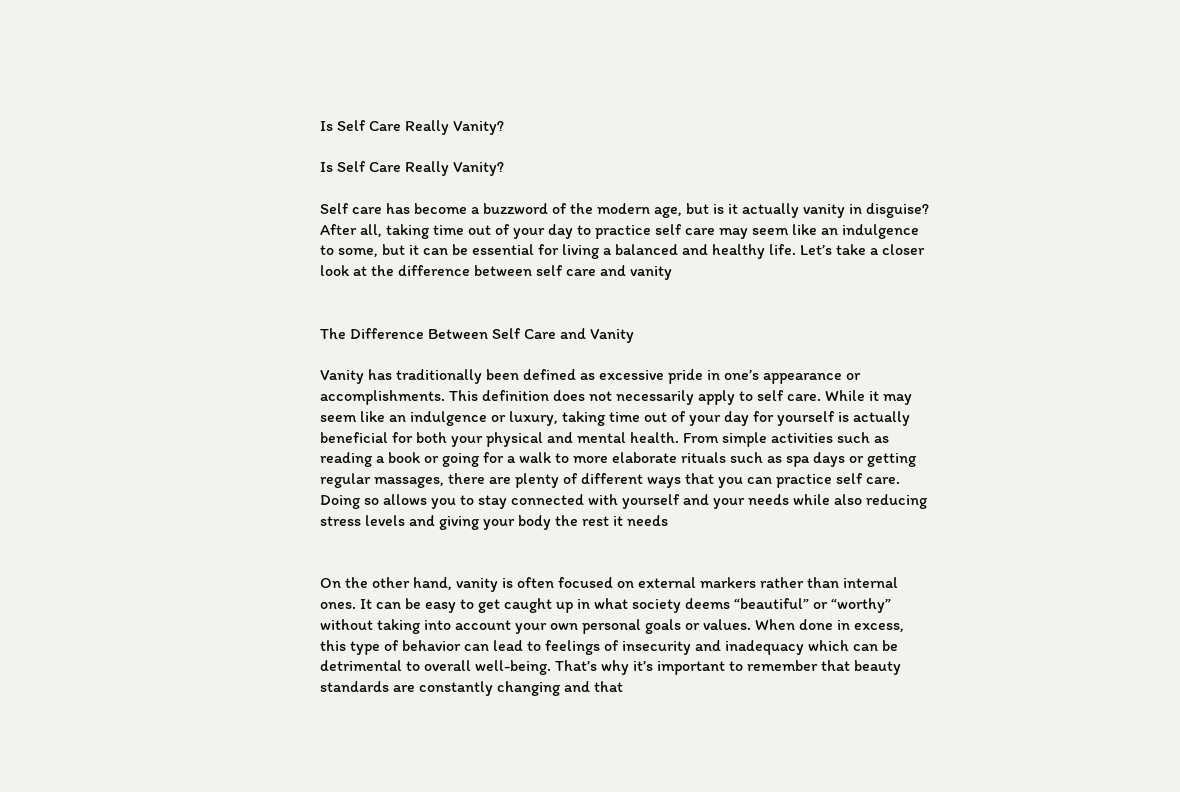Is Self Care Really Vanity?

Is Self Care Really Vanity?

Self care has become a buzzword of the modern age, but is it actually vanity in disguise? After all, taking time out of your day to practice self care may seem like an indulgence to some, but it can be essential for living a balanced and healthy life. Let’s take a closer look at the difference between self care and vanity


The Difference Between Self Care and Vanity

Vanity has traditionally been defined as excessive pride in one’s appearance or accomplishments. This definition does not necessarily apply to self care. While it may seem like an indulgence or luxury, taking time out of your day for yourself is actually beneficial for both your physical and mental health. From simple activities such as reading a book or going for a walk to more elaborate rituals such as spa days or getting regular massages, there are plenty of different ways that you can practice self care. Doing so allows you to stay connected with yourself and your needs while also reducing stress levels and giving your body the rest it needs


On the other hand, vanity is often focused on external markers rather than internal ones. It can be easy to get caught up in what society deems “beautiful” or “worthy” without taking into account your own personal goals or values. When done in excess, this type of behavior can lead to feelings of insecurity and inadequacy which can be detrimental to overall well-being. That’s why it’s important to remember that beauty standards are constantly changing and that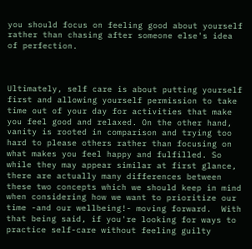you should focus on feeling good about yourself rather than chasing after someone else's idea of perfection.



Ultimately, self care is about putting yourself first and allowing yourself permission to take time out of your day for activities that make you feel good and relaxed. On the other hand, vanity is rooted in comparison and trying too hard to please others rather than focusing on what makes you feel happy and fulfilled. So while they may appear similar at first glance, there are actually many differences between these two concepts which we should keep in mind when considering how we want to prioritize our time -and our wellbeing!- moving forward.  With that being said, if you're looking for ways to practice self-care without feeling guilty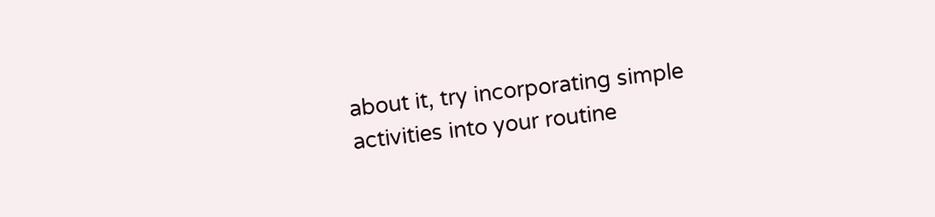about it, try incorporating simple activities into your routine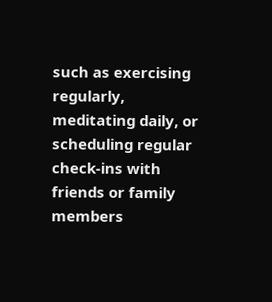such as exercising regularly, meditating daily, or scheduling regular check-ins with friends or family members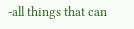-all things that can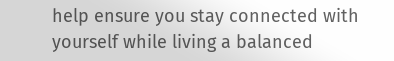help ensure you stay connected with yourself while living a balanced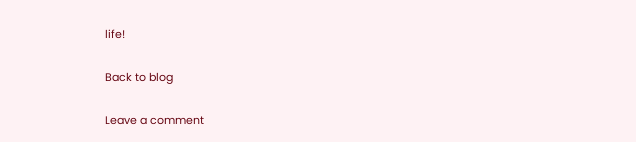life!

Back to blog

Leave a comment